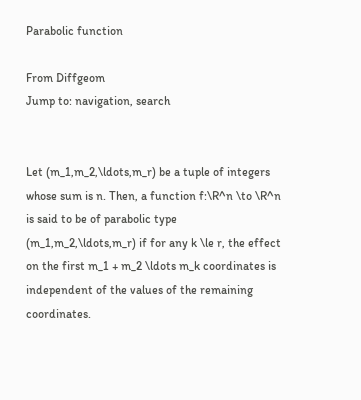Parabolic function

From Diffgeom
Jump to: navigation, search


Let (m_1,m_2,\ldots,m_r) be a tuple of integers whose sum is n. Then, a function f:\R^n \to \R^n is said to be of parabolic type (m_1,m_2,\ldots,m_r) if for any k \le r, the effect on the first m_1 + m_2 \ldots m_k coordinates is independent of the values of the remaining coordinates.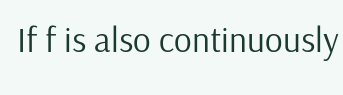If f is also continuously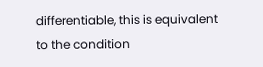differentiable, this is equivalent to the condition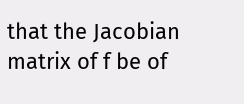that the Jacobian matrix of f be of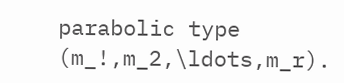parabolic type (m_!,m_2,\ldots,m_r).